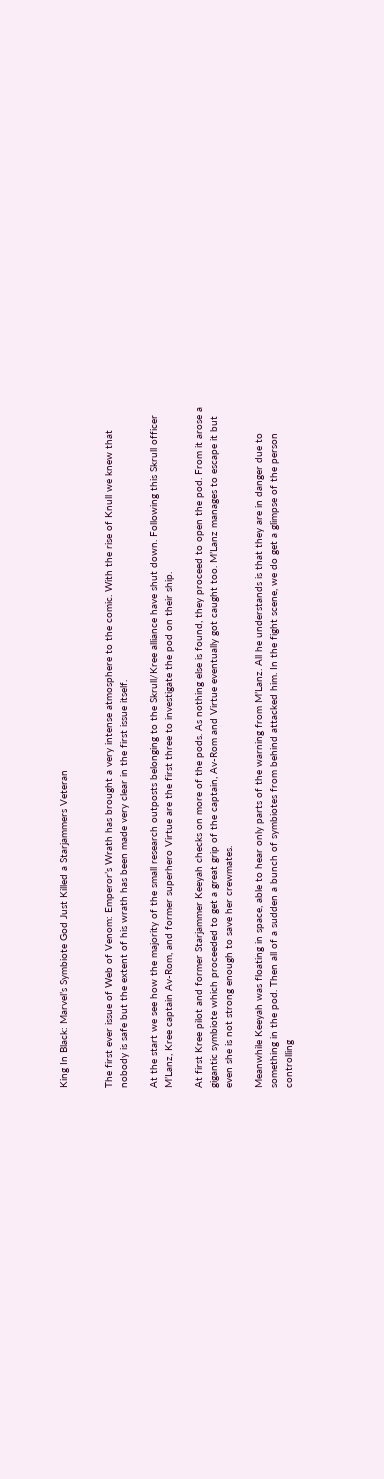King In Black: Marvel’s Symbiote God Just Killed a Starjammers Veteran


The first ever issue of Web of Venom: Emperor’s Wrath has brought a very intense atmosphere to the comic. With the rise of Knull we knew that nobody is safe but the extent of his wrath has been made very clear in the first issue itself.

At the start we see how the majority of the small research outposts belonging to the Skrull/Kree alliance have shut down. Following this Skrull officer M’Lanz, Kree captain Av-Rom, and former superhero Virtue are the first three to investigate the pod on their ship.

At first Kree pilot and former Starjammer Keeyah checks on more of the pods. As nothing else is found, they proceed to open the pod. From it arose a gigantic symbiote which proceeded to get a great grip of the captain, Av-Rom and Virtue eventually got caught too. M’Lanz manages to escape it but even she is not strong enough to save her crewmates.

Meanwhile Keeyah was floating in space, able to hear only parts of the warning from M’Lanz. All he understands is that they are in danger due to something in the pod. Then all of a sudden a bunch of symbiotes from behind attacked him. In the fight scene, we do get a glimpse of the person controlling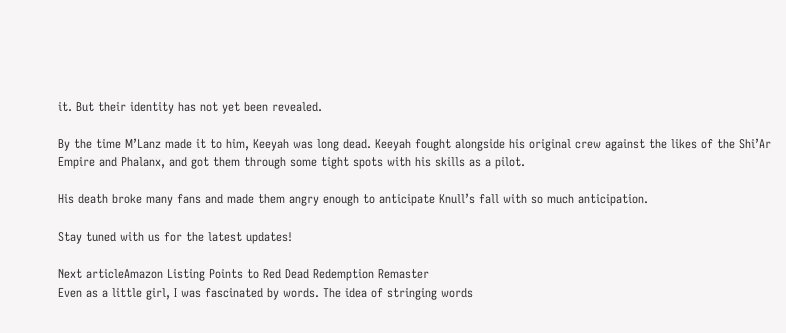it. But their identity has not yet been revealed.

By the time M’Lanz made it to him, Keeyah was long dead. Keeyah fought alongside his original crew against the likes of the Shi’Ar Empire and Phalanx, and got them through some tight spots with his skills as a pilot.

His death broke many fans and made them angry enough to anticipate Knull’s fall with so much anticipation.

Stay tuned with us for the latest updates!

Next articleAmazon Listing Points to Red Dead Redemption Remaster
Even as a little girl, I was fascinated by words. The idea of stringing words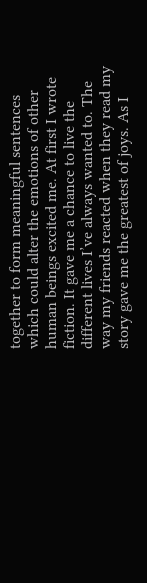together to form meaningful sentences which could alter the emotions of other human beings excited me. At first I wrote fiction. It gave me a chance to live the different lives I’ve always wanted to. The way my friends reacted when they read my story gave me the greatest of joys. As I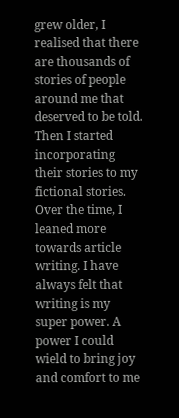grew older, I realised that there are thousands of stories of people around me that deserved to be told. Then I started incorporating their stories to my fictional stories. Over the time, I leaned more towards article writing. I have always felt that writing is my super power. A power I could wield to bring joy and comfort to me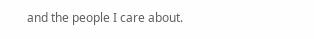and the people I care about.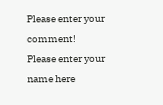Please enter your comment!
Please enter your name here